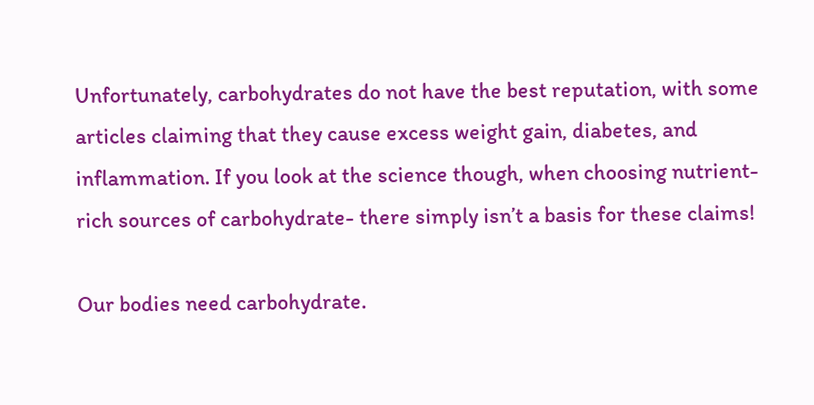Unfortunately, carbohydrates do not have the best reputation, with some articles claiming that they cause excess weight gain, diabetes, and inflammation. If you look at the science though, when choosing nutrient-rich sources of carbohydrate- there simply isn’t a basis for these claims!

Our bodies need carbohydrate.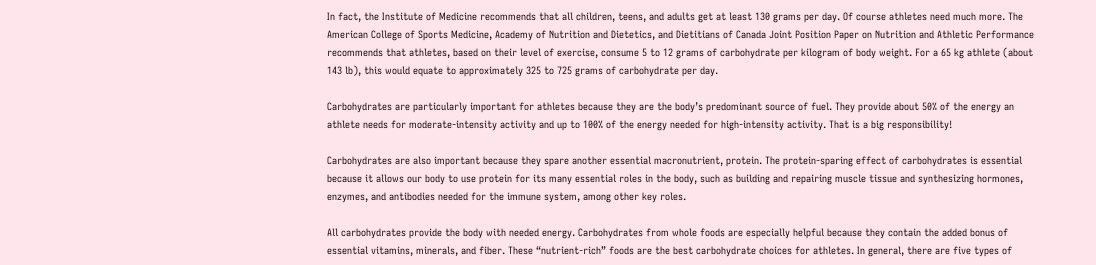In fact, the Institute of Medicine recommends that all children, teens, and adults get at least 130 grams per day. Of course athletes need much more. The American College of Sports Medicine, Academy of Nutrition and Dietetics, and Dietitians of Canada Joint Position Paper on Nutrition and Athletic Performance recommends that athletes, based on their level of exercise, consume 5 to 12 grams of carbohydrate per kilogram of body weight. For a 65 kg athlete (about 143 lb), this would equate to approximately 325 to 725 grams of carbohydrate per day.

Carbohydrates are particularly important for athletes because they are the body’s predominant source of fuel. They provide about 50% of the energy an athlete needs for moderate-intensity activity and up to 100% of the energy needed for high-intensity activity. That is a big responsibility!

Carbohydrates are also important because they spare another essential macronutrient, protein. The protein-sparing effect of carbohydrates is essential because it allows our body to use protein for its many essential roles in the body, such as building and repairing muscle tissue and synthesizing hormones, enzymes, and antibodies needed for the immune system, among other key roles.

All carbohydrates provide the body with needed energy. Carbohydrates from whole foods are especially helpful because they contain the added bonus of essential vitamins, minerals, and fiber. These “nutrient-rich” foods are the best carbohydrate choices for athletes. In general, there are five types of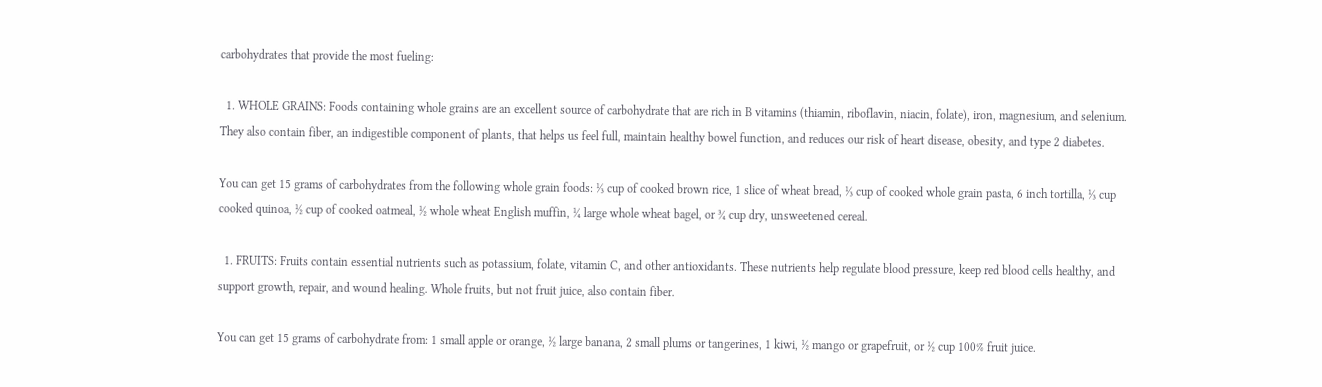carbohydrates that provide the most fueling:

  1. WHOLE GRAINS: Foods containing whole grains are an excellent source of carbohydrate that are rich in B vitamins (thiamin, riboflavin, niacin, folate), iron, magnesium, and selenium. They also contain fiber, an indigestible component of plants, that helps us feel full, maintain healthy bowel function, and reduces our risk of heart disease, obesity, and type 2 diabetes.

You can get 15 grams of carbohydrates from the following whole grain foods: ⅓ cup of cooked brown rice, 1 slice of wheat bread, ⅓ cup of cooked whole grain pasta, 6 inch tortilla, ⅓ cup cooked quinoa, ½ cup of cooked oatmeal, ½ whole wheat English muffin, ¼ large whole wheat bagel, or ¾ cup dry, unsweetened cereal.

  1. FRUITS: Fruits contain essential nutrients such as potassium, folate, vitamin C, and other antioxidants. These nutrients help regulate blood pressure, keep red blood cells healthy, and support growth, repair, and wound healing. Whole fruits, but not fruit juice, also contain fiber.

You can get 15 grams of carbohydrate from: 1 small apple or orange, ½ large banana, 2 small plums or tangerines, 1 kiwi, ½ mango or grapefruit, or ½ cup 100% fruit juice.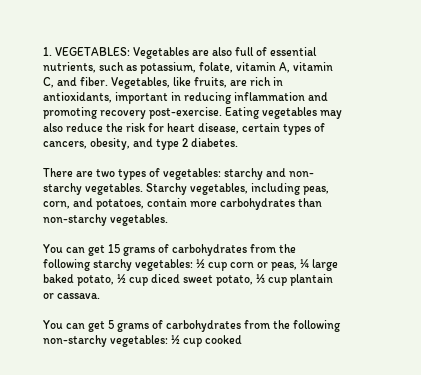1. VEGETABLES: Vegetables are also full of essential nutrients, such as potassium, folate, vitamin A, vitamin C, and fiber. Vegetables, like fruits, are rich in antioxidants, important in reducing inflammation and promoting recovery post-exercise. Eating vegetables may also reduce the risk for heart disease, certain types of cancers, obesity, and type 2 diabetes.

There are two types of vegetables: starchy and non-starchy vegetables. Starchy vegetables, including peas, corn, and potatoes, contain more carbohydrates than non-starchy vegetables.

You can get 15 grams of carbohydrates from the following starchy vegetables: ½ cup corn or peas, ¼ large baked potato, ½ cup diced sweet potato, ⅓ cup plantain or cassava.

You can get 5 grams of carbohydrates from the following non-starchy vegetables: ½ cup cooked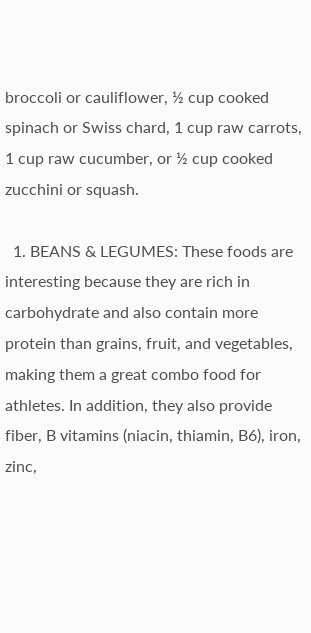broccoli or cauliflower, ½ cup cooked spinach or Swiss chard, 1 cup raw carrots, 1 cup raw cucumber, or ½ cup cooked zucchini or squash.

  1. BEANS & LEGUMES: These foods are interesting because they are rich in carbohydrate and also contain more protein than grains, fruit, and vegetables, making them a great combo food for athletes. In addition, they also provide fiber, B vitamins (niacin, thiamin, B6), iron, zinc,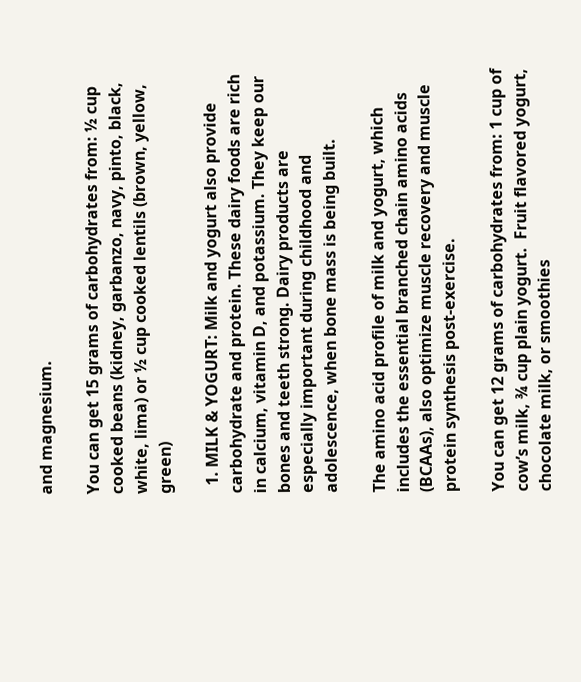and magnesium.

You can get 15 grams of carbohydrates from: ½ cup cooked beans (kidney, garbanzo, navy, pinto, black, white, lima) or ½ cup cooked lentils (brown, yellow, green)

  1. MILK & YOGURT: Milk and yogurt also provide carbohydrate and protein. These dairy foods are rich in calcium, vitamin D, and potassium. They keep our bones and teeth strong. Dairy products are especially important during childhood and adolescence, when bone mass is being built.

The amino acid profile of milk and yogurt, which includes the essential branched chain amino acids (BCAAs), also optimize muscle recovery and muscle protein synthesis post-exercise.

You can get 12 grams of carbohydrates from: 1 cup of cow’s milk, ¾ cup plain yogurt.  Fruit flavored yogurt, chocolate milk, or smoothies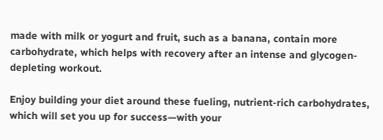made with milk or yogurt and fruit, such as a banana, contain more carbohydrate, which helps with recovery after an intense and glycogen-depleting workout.

Enjoy building your diet around these fueling, nutrient-rich carbohydrates, which will set you up for success—with your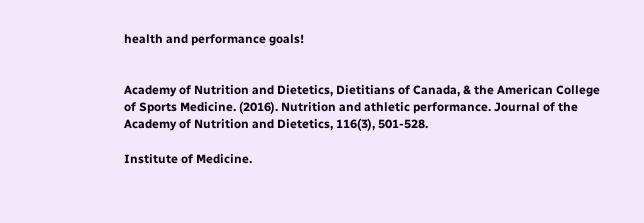health and performance goals!


Academy of Nutrition and Dietetics, Dietitians of Canada, & the American College of Sports Medicine. (2016). Nutrition and athletic performance. Journal of the Academy of Nutrition and Dietetics, 116(3), 501-528.

Institute of Medicine.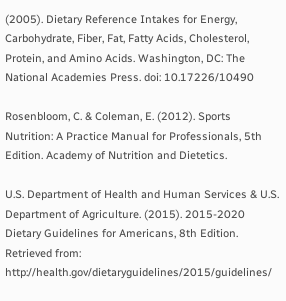(2005). Dietary Reference Intakes for Energy, Carbohydrate, Fiber, Fat, Fatty Acids, Cholesterol, Protein, and Amino Acids. Washington, DC: The National Academies Press. doi: 10.17226/10490

Rosenbloom, C. & Coleman, E. (2012). Sports Nutrition: A Practice Manual for Professionals, 5th Edition. Academy of Nutrition and Dietetics.

U.S. Department of Health and Human Services & U.S. Department of Agriculture. (2015). 2015-2020 Dietary Guidelines for Americans, 8th Edition. Retrieved from: http://health.gov/dietaryguidelines/2015/guidelines/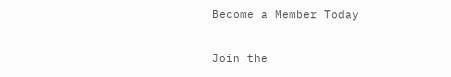Become a Member Today

Join the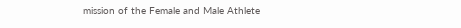mission of the Female and Male Athlete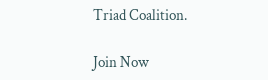Triad Coalition.

Join Now